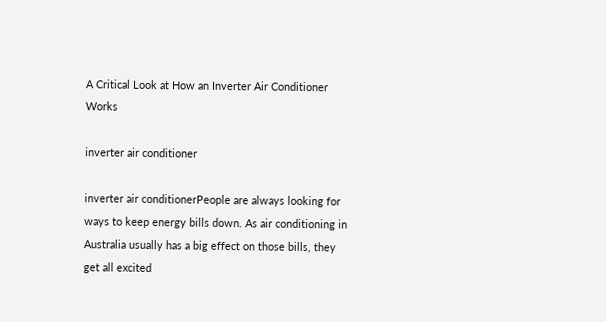A Critical Look at How an Inverter Air Conditioner Works

inverter air conditioner

inverter air conditionerPeople are always looking for ways to keep energy bills down. As air conditioning in Australia usually has a big effect on those bills, they get all excited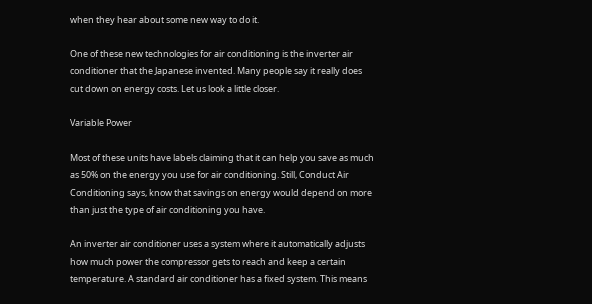when they hear about some new way to do it.

One of these new technologies for air conditioning is the inverter air conditioner that the Japanese invented. Many people say it really does cut down on energy costs. Let us look a little closer.

Variable Power

Most of these units have labels claiming that it can help you save as much as 50% on the energy you use for air conditioning. Still, Conduct Air Conditioning says, know that savings on energy would depend on more than just the type of air conditioning you have.

An inverter air conditioner uses a system where it automatically adjusts how much power the compressor gets to reach and keep a certain temperature. A standard air conditioner has a fixed system. This means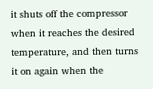it shuts off the compressor when it reaches the desired temperature, and then turns it on again when the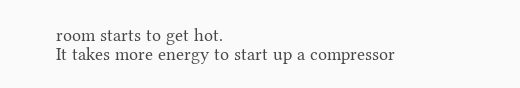room starts to get hot.
It takes more energy to start up a compressor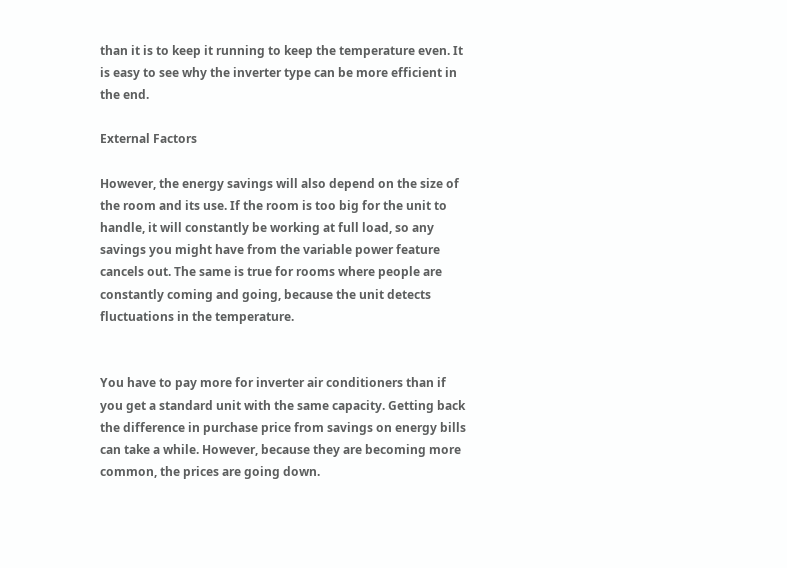than it is to keep it running to keep the temperature even. It is easy to see why the inverter type can be more efficient in the end.

External Factors

However, the energy savings will also depend on the size of the room and its use. If the room is too big for the unit to handle, it will constantly be working at full load, so any savings you might have from the variable power feature cancels out. The same is true for rooms where people are constantly coming and going, because the unit detects fluctuations in the temperature.


You have to pay more for inverter air conditioners than if you get a standard unit with the same capacity. Getting back the difference in purchase price from savings on energy bills can take a while. However, because they are becoming more common, the prices are going down.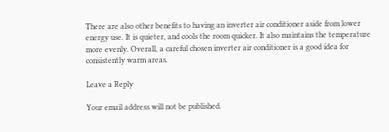There are also other benefits to having an inverter air conditioner aside from lower energy use. It is quieter, and cools the room quicker. It also maintains the temperature more evenly. Overall, a careful chosen inverter air conditioner is a good idea for consistently warm areas.

Leave a Reply

Your email address will not be published.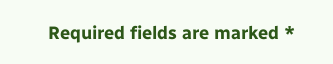Required fields are marked *